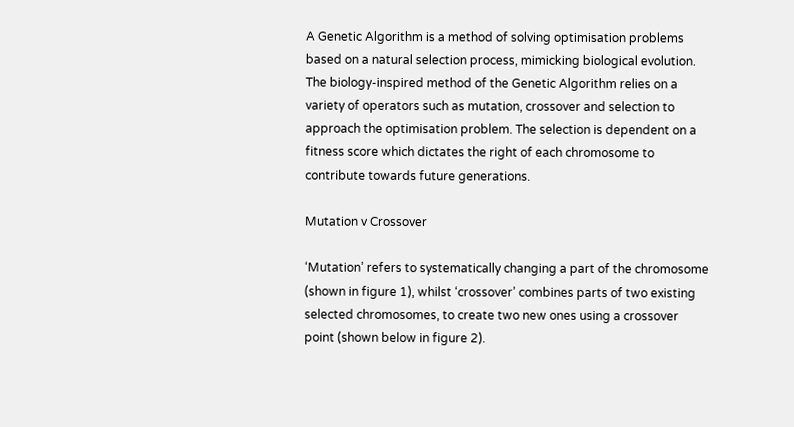A Genetic Algorithm is a method of solving optimisation problems based on a natural selection process, mimicking biological evolution. The biology-inspired method of the Genetic Algorithm relies on a variety of operators such as mutation, crossover and selection to approach the optimisation problem. The selection is dependent on a fitness score which dictates the right of each chromosome to contribute towards future generations.

Mutation v Crossover

‘Mutation’ refers to systematically changing a part of the chromosome (shown in figure 1), whilst ‘crossover’ combines parts of two existing selected chromosomes, to create two new ones using a crossover point (shown below in figure 2).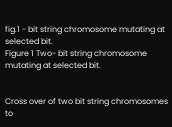fig.1 - bit string chromosome mutating at selected bit.
Figure 1 Two- bit string chromosome mutating at selected bit.


Cross over of two bit string chromosomes to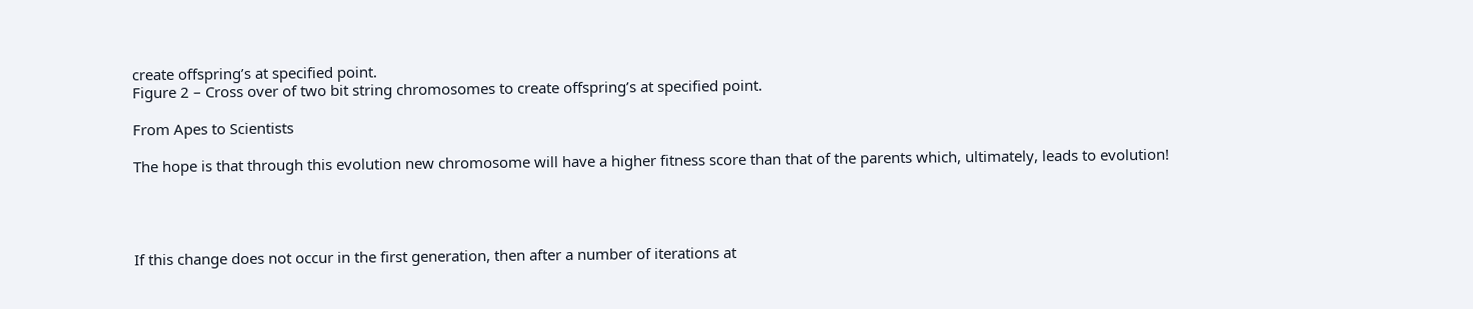create offspring’s at specified point.
Figure 2 – Cross over of two bit string chromosomes to create offspring’s at specified point.

From Apes to Scientists

The hope is that through this evolution new chromosome will have a higher fitness score than that of the parents which, ultimately, leads to evolution!




If this change does not occur in the first generation, then after a number of iterations at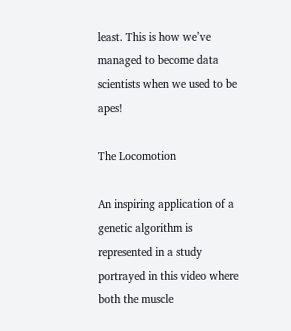least. This is how we’ve managed to become data scientists when we used to be apes!

The Locomotion

An inspiring application of a genetic algorithm is represented in a study portrayed in this video where both the muscle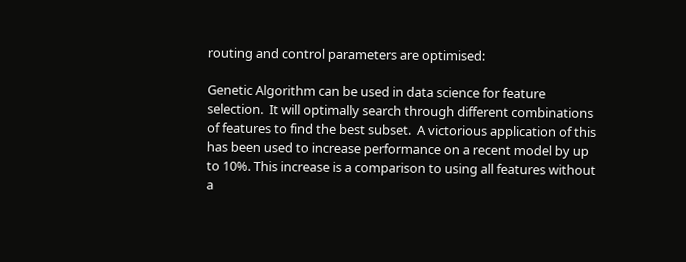routing and control parameters are optimised:

Genetic Algorithm can be used in data science for feature selection.  It will optimally search through different combinations of features to find the best subset.  A victorious application of this has been used to increase performance on a recent model by up to 10%. This increase is a comparison to using all features without a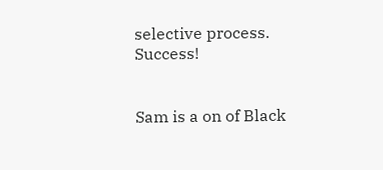selective process. Success!


Sam is a on of Black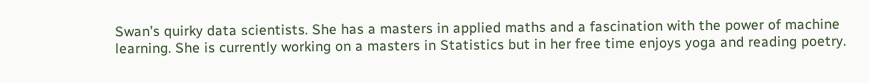Swan’s quirky data scientists. She has a masters in applied maths and a fascination with the power of machine learning. She is currently working on a masters in Statistics but in her free time enjoys yoga and reading poetry.